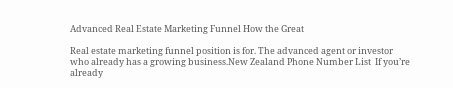Advanced Real Estate Marketing Funnel How the Great

Real estate marketing funnel position is for. The advanced agent or investor who already has a growing business.New Zealand Phone Number List  If you’re already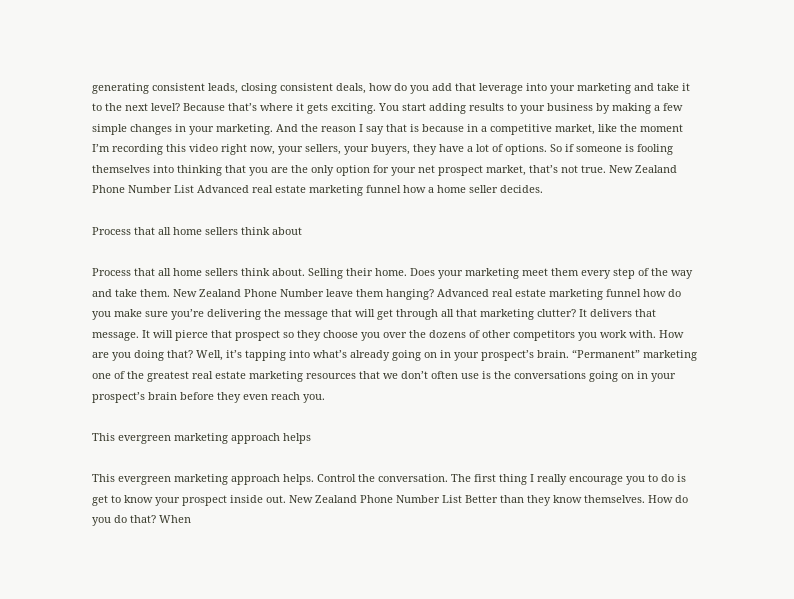generating consistent leads, closing consistent deals, how do you add that leverage into your marketing and take it to the next level? Because that’s where it gets exciting. You start adding results to your business by making a few simple changes in your marketing. And the reason I say that is because in a competitive market, like the moment I’m recording this video right now, your sellers, your buyers, they have a lot of options. So if someone is fooling themselves into thinking that you are the only option for your net prospect market, that’s not true. New Zealand Phone Number List Advanced real estate marketing funnel how a home seller decides.

Process that all home sellers think about

Process that all home sellers think about. Selling their home. Does your marketing meet them every step of the way and take them. New Zealand Phone Number leave them hanging? Advanced real estate marketing funnel how do you make sure you’re delivering the message that will get through all that marketing clutter? It delivers that message. It will pierce that prospect so they choose you over the dozens of other competitors you work with. How are you doing that? Well, it’s tapping into what’s already going on in your prospect’s brain. “Permanent” marketing one of the greatest real estate marketing resources that we don’t often use is the conversations going on in your prospect’s brain before they even reach you.

This evergreen marketing approach helps

This evergreen marketing approach helps. Control the conversation. The first thing I really encourage you to do is get to know your prospect inside out. New Zealand Phone Number List Better than they know themselves. How do you do that? When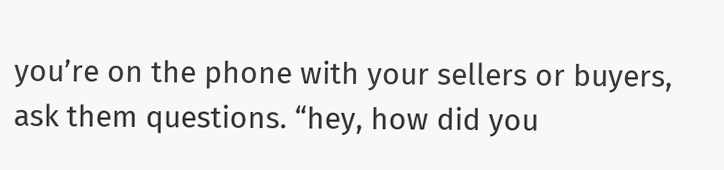you’re on the phone with your sellers or buyers, ask them questions. “hey, how did you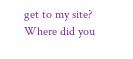get to my site? Where did you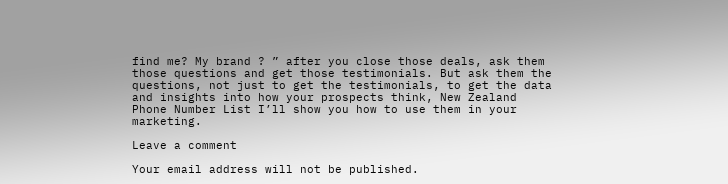find me? My brand ? ” after you close those deals, ask them those questions and get those testimonials. But ask them the questions, not just to get the testimonials, to get the data and insights into how your prospects think, New Zealand Phone Number List I’ll show you how to use them in your marketing.

Leave a comment

Your email address will not be published.